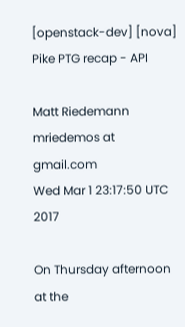[openstack-dev] [nova] Pike PTG recap - API

Matt Riedemann mriedemos at gmail.com
Wed Mar 1 23:17:50 UTC 2017

On Thursday afternoon at the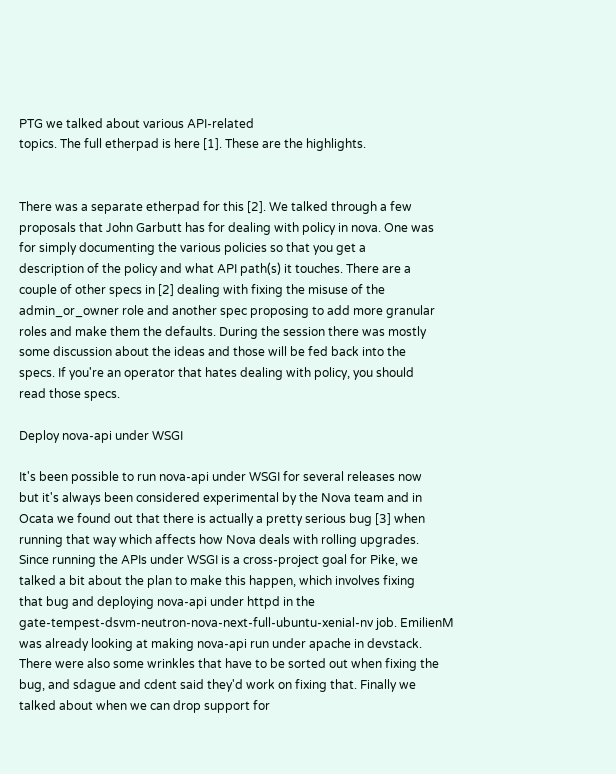PTG we talked about various API-related
topics. The full etherpad is here [1]. These are the highlights.


There was a separate etherpad for this [2]. We talked through a few
proposals that John Garbutt has for dealing with policy in nova. One was
for simply documenting the various policies so that you get a
description of the policy and what API path(s) it touches. There are a
couple of other specs in [2] dealing with fixing the misuse of the
admin_or_owner role and another spec proposing to add more granular
roles and make them the defaults. During the session there was mostly
some discussion about the ideas and those will be fed back into the
specs. If you're an operator that hates dealing with policy, you should
read those specs.

Deploy nova-api under WSGI

It's been possible to run nova-api under WSGI for several releases now
but it's always been considered experimental by the Nova team and in
Ocata we found out that there is actually a pretty serious bug [3] when
running that way which affects how Nova deals with rolling upgrades.
Since running the APIs under WSGI is a cross-project goal for Pike, we
talked a bit about the plan to make this happen, which involves fixing
that bug and deploying nova-api under httpd in the
gate-tempest-dsvm-neutron-nova-next-full-ubuntu-xenial-nv job. EmilienM
was already looking at making nova-api run under apache in devstack.
There were also some wrinkles that have to be sorted out when fixing the
bug, and sdague and cdent said they'd work on fixing that. Finally we
talked about when we can drop support for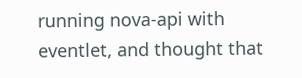running nova-api with
eventlet, and thought that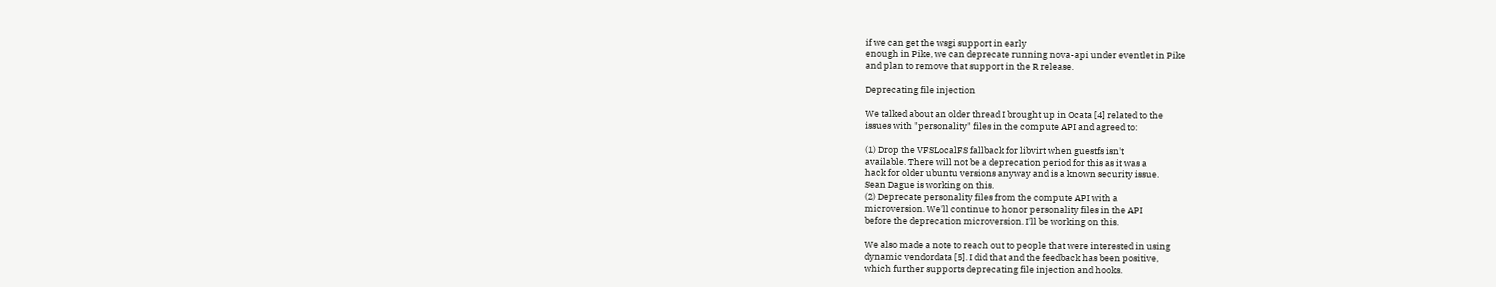if we can get the wsgi support in early
enough in Pike, we can deprecate running nova-api under eventlet in Pike
and plan to remove that support in the R release.

Deprecating file injection

We talked about an older thread I brought up in Ocata [4] related to the
issues with "personality" files in the compute API and agreed to:

(1) Drop the VFSLocalFS fallback for libvirt when guestfs isn't
available. There will not be a deprecation period for this as it was a
hack for older ubuntu versions anyway and is a known security issue.
Sean Dague is working on this.
(2) Deprecate personality files from the compute API with a
microversion. We'll continue to honor personality files in the API
before the deprecation microversion. I'll be working on this.

We also made a note to reach out to people that were interested in using
dynamic vendordata [5]. I did that and the feedback has been positive,
which further supports deprecating file injection and hooks.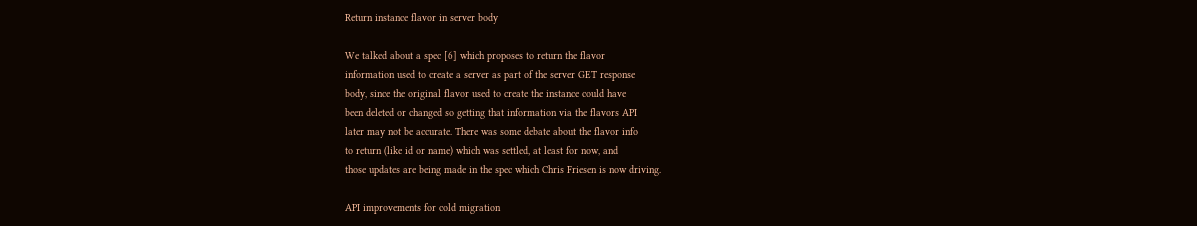Return instance flavor in server body

We talked about a spec [6] which proposes to return the flavor
information used to create a server as part of the server GET response
body, since the original flavor used to create the instance could have
been deleted or changed so getting that information via the flavors API
later may not be accurate. There was some debate about the flavor info
to return (like id or name) which was settled, at least for now, and
those updates are being made in the spec which Chris Friesen is now driving.

API improvements for cold migration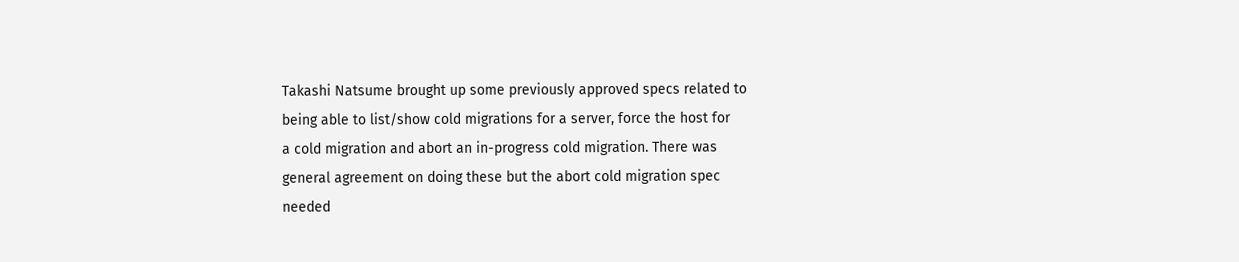Takashi Natsume brought up some previously approved specs related to
being able to list/show cold migrations for a server, force the host for
a cold migration and abort an in-progress cold migration. There was
general agreement on doing these but the abort cold migration spec
needed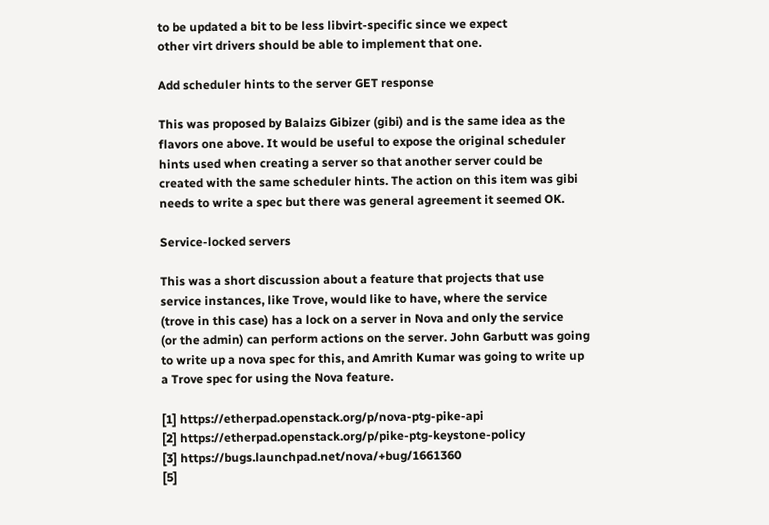to be updated a bit to be less libvirt-specific since we expect
other virt drivers should be able to implement that one.

Add scheduler hints to the server GET response

This was proposed by Balaizs Gibizer (gibi) and is the same idea as the
flavors one above. It would be useful to expose the original scheduler
hints used when creating a server so that another server could be
created with the same scheduler hints. The action on this item was gibi
needs to write a spec but there was general agreement it seemed OK.

Service-locked servers

This was a short discussion about a feature that projects that use
service instances, like Trove, would like to have, where the service
(trove in this case) has a lock on a server in Nova and only the service
(or the admin) can perform actions on the server. John Garbutt was going
to write up a nova spec for this, and Amrith Kumar was going to write up
a Trove spec for using the Nova feature.

[1] https://etherpad.openstack.org/p/nova-ptg-pike-api
[2] https://etherpad.openstack.org/p/pike-ptg-keystone-policy
[3] https://bugs.launchpad.net/nova/+bug/1661360
[5]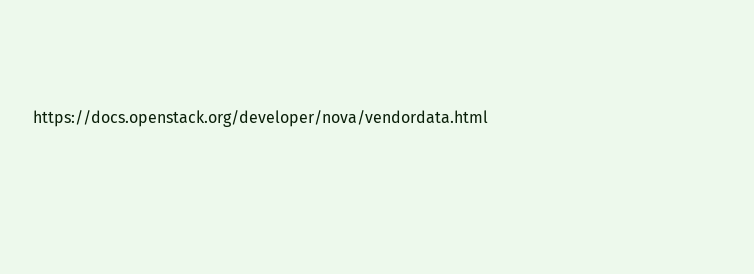https://docs.openstack.org/developer/nova/vendordata.html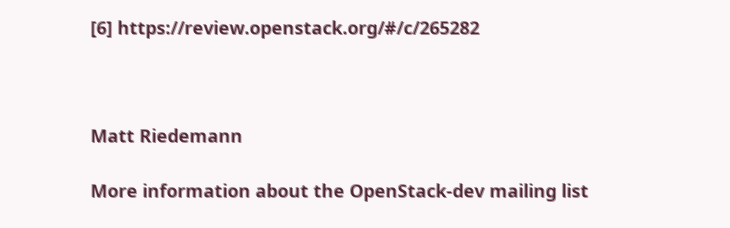[6] https://review.openstack.org/#/c/265282



Matt Riedemann

More information about the OpenStack-dev mailing list